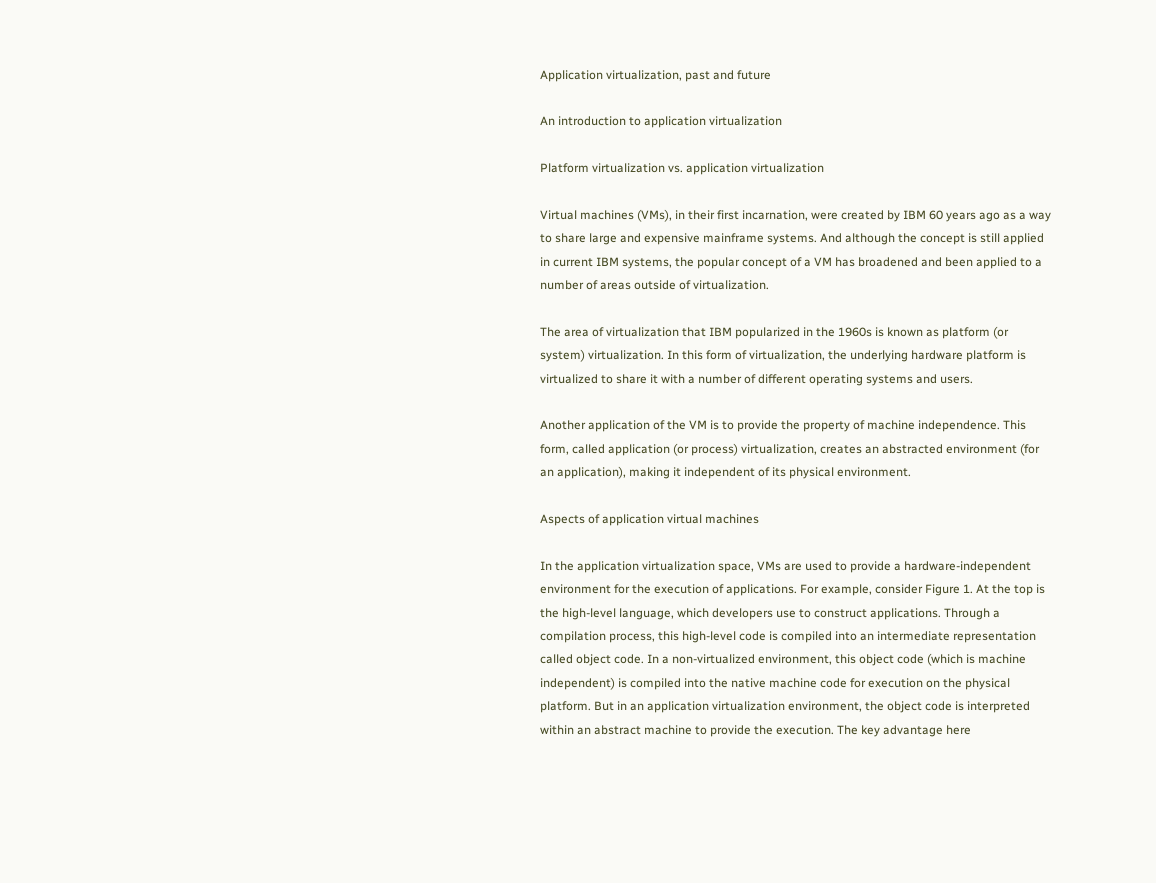Application virtualization, past and future

An introduction to application virtualization

Platform virtualization vs. application virtualization

Virtual machines (VMs), in their first incarnation, were created by IBM 60 years ago as a way to share large and expensive mainframe systems. And although the concept is still applied in current IBM systems, the popular concept of a VM has broadened and been applied to a number of areas outside of virtualization.

The area of virtualization that IBM popularized in the 1960s is known as platform (or system) virtualization. In this form of virtualization, the underlying hardware platform is virtualized to share it with a number of different operating systems and users.

Another application of the VM is to provide the property of machine independence. This form, called application (or process) virtualization, creates an abstracted environment (for an application), making it independent of its physical environment.

Aspects of application virtual machines

In the application virtualization space, VMs are used to provide a hardware-independent environment for the execution of applications. For example, consider Figure 1. At the top is the high-level language, which developers use to construct applications. Through a compilation process, this high-level code is compiled into an intermediate representation called object code. In a non-virtualized environment, this object code (which is machine independent) is compiled into the native machine code for execution on the physical platform. But in an application virtualization environment, the object code is interpreted within an abstract machine to provide the execution. The key advantage here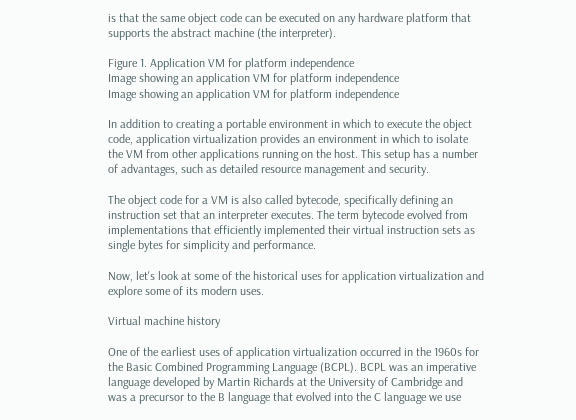is that the same object code can be executed on any hardware platform that supports the abstract machine (the interpreter).

Figure 1. Application VM for platform independence
Image showing an application VM for platform independence
Image showing an application VM for platform independence

In addition to creating a portable environment in which to execute the object code, application virtualization provides an environment in which to isolate the VM from other applications running on the host. This setup has a number of advantages, such as detailed resource management and security.

The object code for a VM is also called bytecode, specifically defining an instruction set that an interpreter executes. The term bytecode evolved from implementations that efficiently implemented their virtual instruction sets as single bytes for simplicity and performance.

Now, let's look at some of the historical uses for application virtualization and explore some of its modern uses.

Virtual machine history

One of the earliest uses of application virtualization occurred in the 1960s for the Basic Combined Programming Language (BCPL). BCPL was an imperative language developed by Martin Richards at the University of Cambridge and was a precursor to the B language that evolved into the C language we use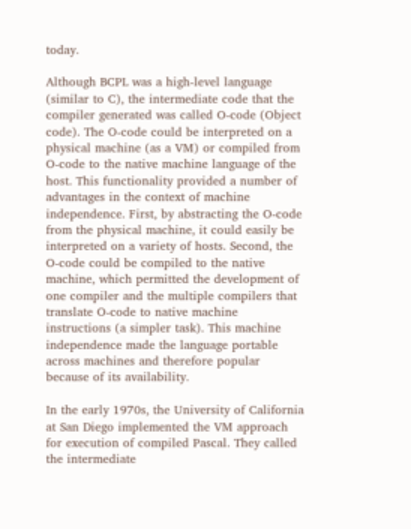today.

Although BCPL was a high-level language (similar to C), the intermediate code that the compiler generated was called O-code (Object code). The O-code could be interpreted on a physical machine (as a VM) or compiled from O-code to the native machine language of the host. This functionality provided a number of advantages in the context of machine independence. First, by abstracting the O-code from the physical machine, it could easily be interpreted on a variety of hosts. Second, the O-code could be compiled to the native machine, which permitted the development of one compiler and the multiple compilers that translate O-code to native machine instructions (a simpler task). This machine independence made the language portable across machines and therefore popular because of its availability.

In the early 1970s, the University of California at San Diego implemented the VM approach for execution of compiled Pascal. They called the intermediate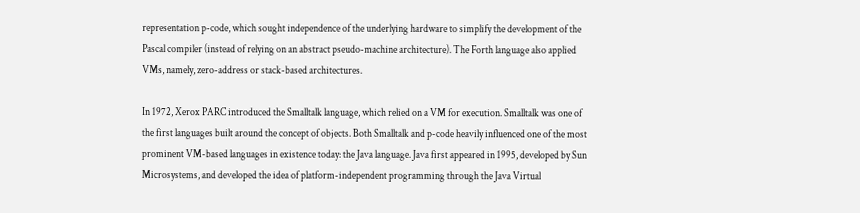representation p-code, which sought independence of the underlying hardware to simplify the development of the Pascal compiler (instead of relying on an abstract pseudo-machine architecture). The Forth language also applied VMs, namely, zero-address or stack-based architectures.

In 1972, Xerox PARC introduced the Smalltalk language, which relied on a VM for execution. Smalltalk was one of the first languages built around the concept of objects. Both Smalltalk and p-code heavily influenced one of the most prominent VM-based languages in existence today: the Java language. Java first appeared in 1995, developed by Sun Microsystems, and developed the idea of platform-independent programming through the Java Virtual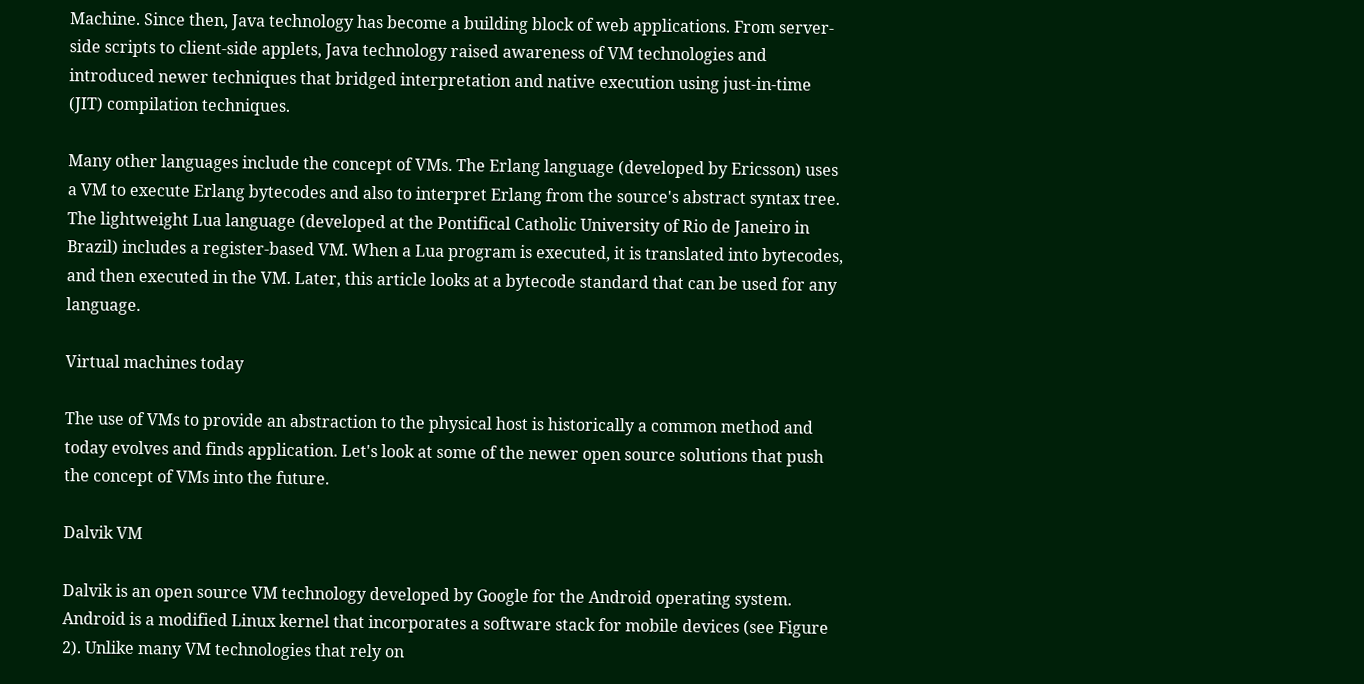Machine. Since then, Java technology has become a building block of web applications. From server-side scripts to client-side applets, Java technology raised awareness of VM technologies and introduced newer techniques that bridged interpretation and native execution using just-in-time (JIT) compilation techniques.

Many other languages include the concept of VMs. The Erlang language (developed by Ericsson) uses a VM to execute Erlang bytecodes and also to interpret Erlang from the source's abstract syntax tree. The lightweight Lua language (developed at the Pontifical Catholic University of Rio de Janeiro in Brazil) includes a register-based VM. When a Lua program is executed, it is translated into bytecodes, and then executed in the VM. Later, this article looks at a bytecode standard that can be used for any language.

Virtual machines today

The use of VMs to provide an abstraction to the physical host is historically a common method and today evolves and finds application. Let's look at some of the newer open source solutions that push the concept of VMs into the future.

Dalvik VM

Dalvik is an open source VM technology developed by Google for the Android operating system. Android is a modified Linux kernel that incorporates a software stack for mobile devices (see Figure 2). Unlike many VM technologies that rely on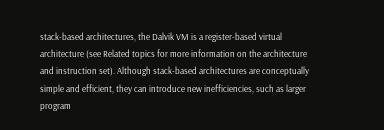stack-based architectures, the Dalvik VM is a register-based virtual architecture (see Related topics for more information on the architecture and instruction set). Although stack-based architectures are conceptually simple and efficient, they can introduce new inefficiencies, such as larger program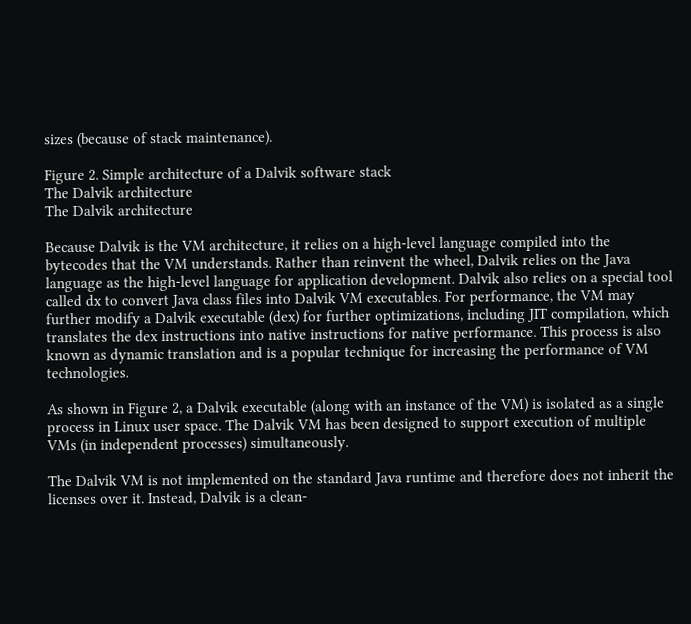sizes (because of stack maintenance).

Figure 2. Simple architecture of a Dalvik software stack
The Dalvik architecture
The Dalvik architecture

Because Dalvik is the VM architecture, it relies on a high-level language compiled into the bytecodes that the VM understands. Rather than reinvent the wheel, Dalvik relies on the Java language as the high-level language for application development. Dalvik also relies on a special tool called dx to convert Java class files into Dalvik VM executables. For performance, the VM may further modify a Dalvik executable (dex) for further optimizations, including JIT compilation, which translates the dex instructions into native instructions for native performance. This process is also known as dynamic translation and is a popular technique for increasing the performance of VM technologies.

As shown in Figure 2, a Dalvik executable (along with an instance of the VM) is isolated as a single process in Linux user space. The Dalvik VM has been designed to support execution of multiple VMs (in independent processes) simultaneously.

The Dalvik VM is not implemented on the standard Java runtime and therefore does not inherit the licenses over it. Instead, Dalvik is a clean-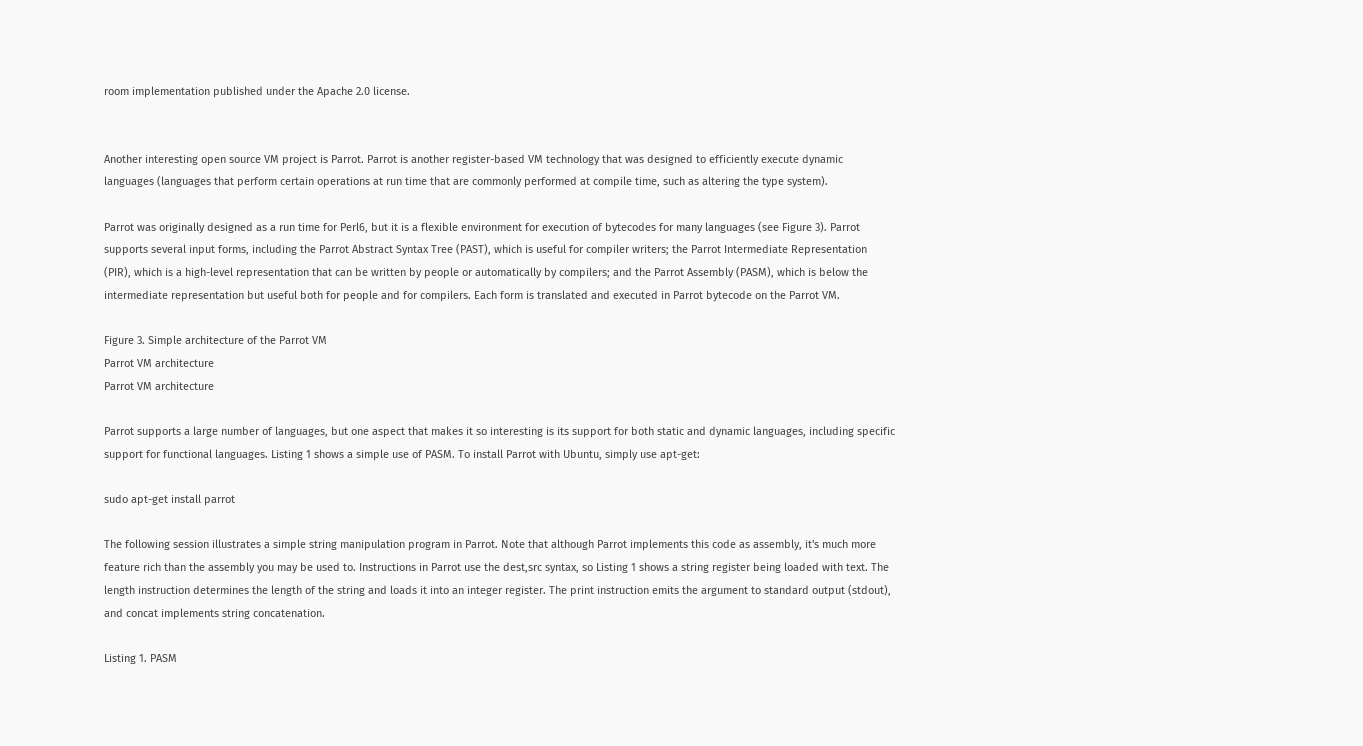room implementation published under the Apache 2.0 license.


Another interesting open source VM project is Parrot. Parrot is another register-based VM technology that was designed to efficiently execute dynamic languages (languages that perform certain operations at run time that are commonly performed at compile time, such as altering the type system).

Parrot was originally designed as a run time for Perl6, but it is a flexible environment for execution of bytecodes for many languages (see Figure 3). Parrot supports several input forms, including the Parrot Abstract Syntax Tree (PAST), which is useful for compiler writers; the Parrot Intermediate Representation (PIR), which is a high-level representation that can be written by people or automatically by compilers; and the Parrot Assembly (PASM), which is below the intermediate representation but useful both for people and for compilers. Each form is translated and executed in Parrot bytecode on the Parrot VM.

Figure 3. Simple architecture of the Parrot VM
Parrot VM architecture
Parrot VM architecture

Parrot supports a large number of languages, but one aspect that makes it so interesting is its support for both static and dynamic languages, including specific support for functional languages. Listing 1 shows a simple use of PASM. To install Parrot with Ubuntu, simply use apt-get:

sudo apt-get install parrot

The following session illustrates a simple string manipulation program in Parrot. Note that although Parrot implements this code as assembly, it's much more feature rich than the assembly you may be used to. Instructions in Parrot use the dest,src syntax, so Listing 1 shows a string register being loaded with text. The length instruction determines the length of the string and loads it into an integer register. The print instruction emits the argument to standard output (stdout), and concat implements string concatenation.

Listing 1. PASM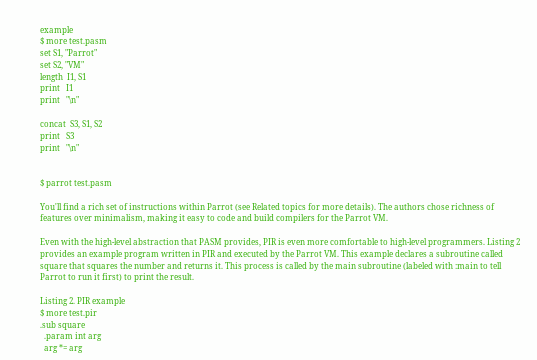example
$ more test.pasm
set S1, "Parrot"
set S2, "VM"
length  I1, S1
print   I1
print   "\n"

concat  S3, S1, S2
print   S3
print   "\n"


$ parrot test.pasm

You'll find a rich set of instructions within Parrot (see Related topics for more details). The authors chose richness of features over minimalism, making it easy to code and build compilers for the Parrot VM.

Even with the high-level abstraction that PASM provides, PIR is even more comfortable to high-level programmers. Listing 2 provides an example program written in PIR and executed by the Parrot VM. This example declares a subroutine called square that squares the number and returns it. This process is called by the main subroutine (labeled with :main to tell Parrot to run it first) to print the result.

Listing 2. PIR example
$ more test.pir
.sub square
  .param int arg
  arg *= arg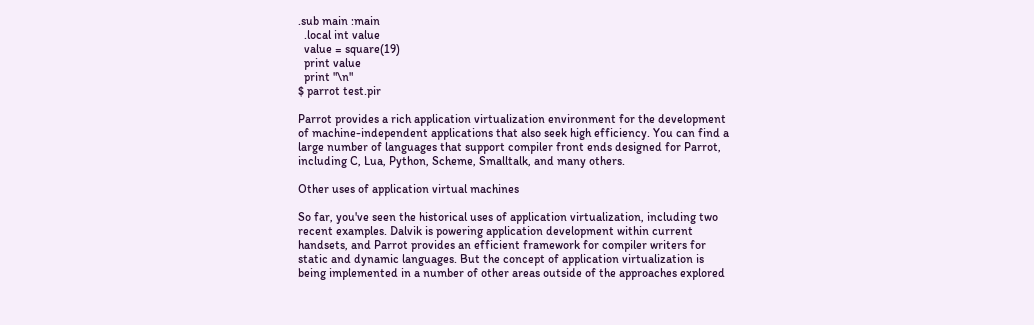.sub main :main
  .local int value
  value = square(19)
  print value
  print "\n"
$ parrot test.pir

Parrot provides a rich application virtualization environment for the development of machine-independent applications that also seek high efficiency. You can find a large number of languages that support compiler front ends designed for Parrot, including C, Lua, Python, Scheme, Smalltalk, and many others.

Other uses of application virtual machines

So far, you've seen the historical uses of application virtualization, including two recent examples. Dalvik is powering application development within current handsets, and Parrot provides an efficient framework for compiler writers for static and dynamic languages. But the concept of application virtualization is being implemented in a number of other areas outside of the approaches explored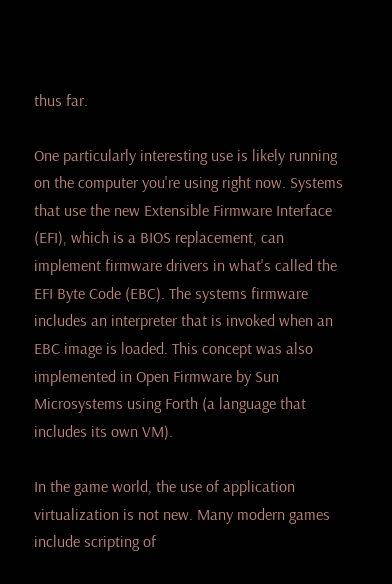thus far.

One particularly interesting use is likely running on the computer you're using right now. Systems that use the new Extensible Firmware Interface (EFI), which is a BIOS replacement, can implement firmware drivers in what's called the EFI Byte Code (EBC). The systems firmware includes an interpreter that is invoked when an EBC image is loaded. This concept was also implemented in Open Firmware by Sun Microsystems using Forth (a language that includes its own VM).

In the game world, the use of application virtualization is not new. Many modern games include scripting of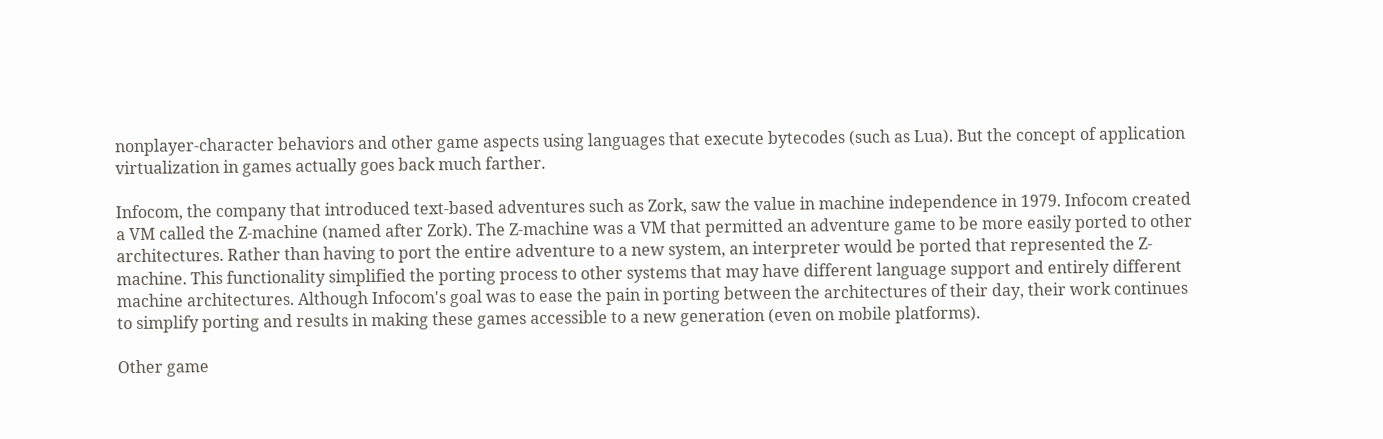nonplayer-character behaviors and other game aspects using languages that execute bytecodes (such as Lua). But the concept of application virtualization in games actually goes back much farther.

Infocom, the company that introduced text-based adventures such as Zork, saw the value in machine independence in 1979. Infocom created a VM called the Z-machine (named after Zork). The Z-machine was a VM that permitted an adventure game to be more easily ported to other architectures. Rather than having to port the entire adventure to a new system, an interpreter would be ported that represented the Z-machine. This functionality simplified the porting process to other systems that may have different language support and entirely different machine architectures. Although Infocom's goal was to ease the pain in porting between the architectures of their day, their work continues to simplify porting and results in making these games accessible to a new generation (even on mobile platforms).

Other game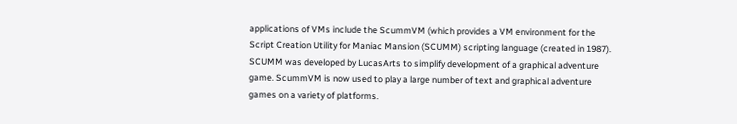applications of VMs include the ScummVM (which provides a VM environment for the Script Creation Utility for Maniac Mansion (SCUMM) scripting language (created in 1987). SCUMM was developed by LucasArts to simplify development of a graphical adventure game. ScummVM is now used to play a large number of text and graphical adventure games on a variety of platforms.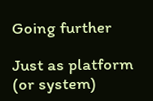Going further

Just as platform (or system)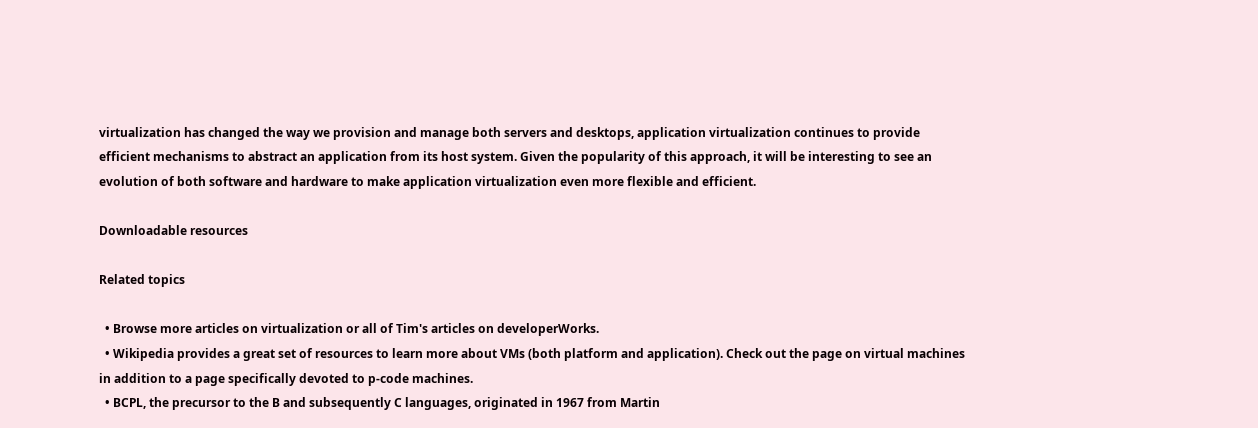virtualization has changed the way we provision and manage both servers and desktops, application virtualization continues to provide efficient mechanisms to abstract an application from its host system. Given the popularity of this approach, it will be interesting to see an evolution of both software and hardware to make application virtualization even more flexible and efficient.

Downloadable resources

Related topics

  • Browse more articles on virtualization or all of Tim's articles on developerWorks.
  • Wikipedia provides a great set of resources to learn more about VMs (both platform and application). Check out the page on virtual machines in addition to a page specifically devoted to p-code machines.
  • BCPL, the precursor to the B and subsequently C languages, originated in 1967 from Martin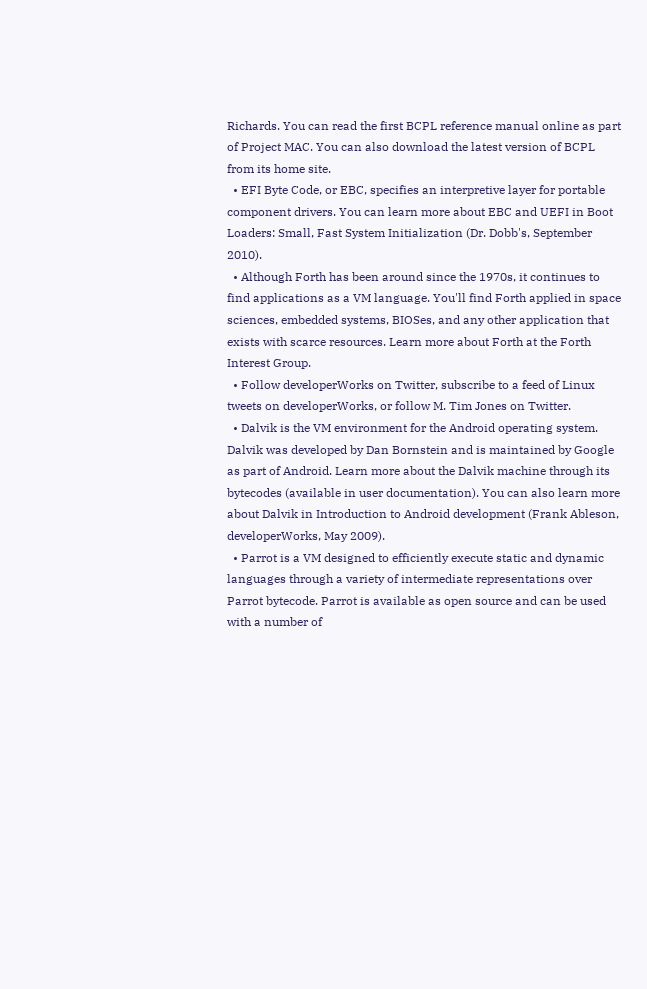Richards. You can read the first BCPL reference manual online as part of Project MAC. You can also download the latest version of BCPL from its home site.
  • EFI Byte Code, or EBC, specifies an interpretive layer for portable component drivers. You can learn more about EBC and UEFI in Boot Loaders: Small, Fast System Initialization (Dr. Dobb's, September 2010).
  • Although Forth has been around since the 1970s, it continues to find applications as a VM language. You'll find Forth applied in space sciences, embedded systems, BIOSes, and any other application that exists with scarce resources. Learn more about Forth at the Forth Interest Group.
  • Follow developerWorks on Twitter, subscribe to a feed of Linux tweets on developerWorks, or follow M. Tim Jones on Twitter.
  • Dalvik is the VM environment for the Android operating system. Dalvik was developed by Dan Bornstein and is maintained by Google as part of Android. Learn more about the Dalvik machine through its bytecodes (available in user documentation). You can also learn more about Dalvik in Introduction to Android development (Frank Ableson, developerWorks, May 2009).
  • Parrot is a VM designed to efficiently execute static and dynamic languages through a variety of intermediate representations over Parrot bytecode. Parrot is available as open source and can be used with a number of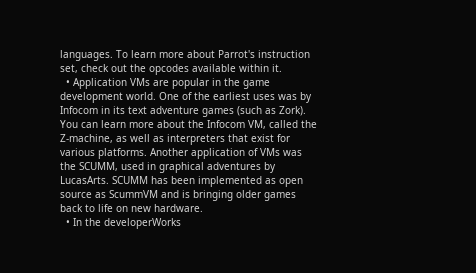languages. To learn more about Parrot's instruction set, check out the opcodes available within it.
  • Application VMs are popular in the game development world. One of the earliest uses was by Infocom in its text adventure games (such as Zork). You can learn more about the Infocom VM, called the Z-machine, as well as interpreters that exist for various platforms. Another application of VMs was the SCUMM, used in graphical adventures by LucasArts. SCUMM has been implemented as open source as ScummVM and is bringing older games back to life on new hardware.
  • In the developerWorks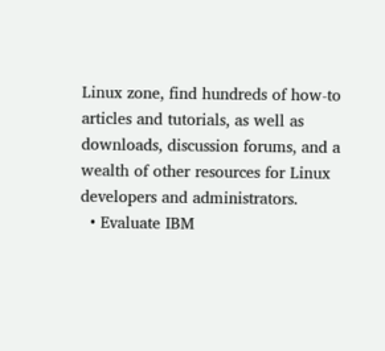Linux zone, find hundreds of how-to articles and tutorials, as well as downloads, discussion forums, and a wealth of other resources for Linux developers and administrators.
  • Evaluate IBM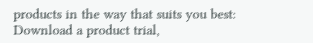products in the way that suits you best: Download a product trial,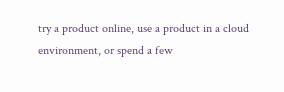try a product online, use a product in a cloud environment, or spend a few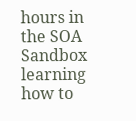hours in the SOA Sandbox learning how to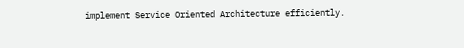implement Service Oriented Architecture efficiently.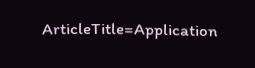ArticleTitle=Application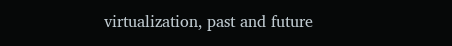virtualization, past and future